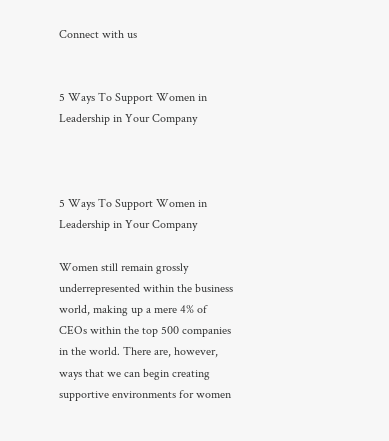Connect with us


5 Ways To Support Women in Leadership in Your Company



5 Ways To Support Women in Leadership in Your Company

Women still remain grossly underrepresented within the business world, making up a mere 4% of CEOs within the top 500 companies in the world. There are, however, ways that we can begin creating supportive environments for women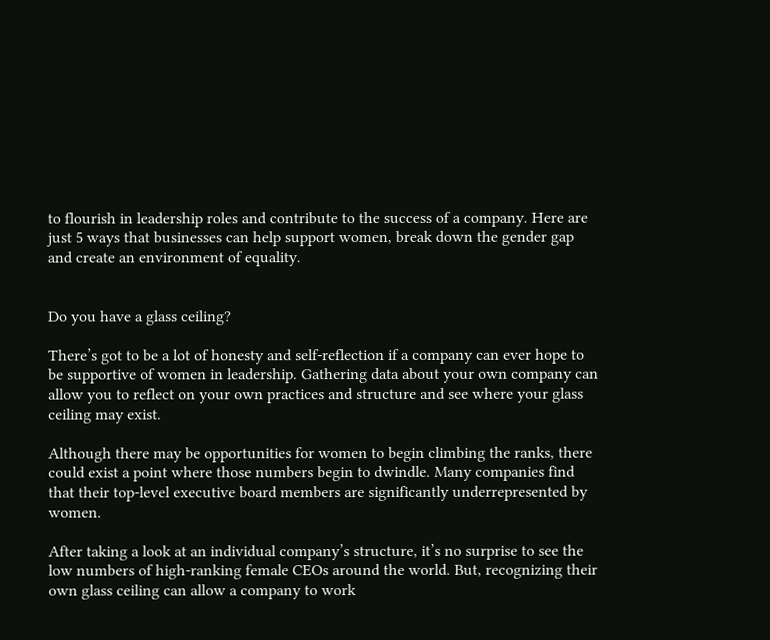to flourish in leadership roles and contribute to the success of a company. Here are just 5 ways that businesses can help support women, break down the gender gap and create an environment of equality.


Do you have a glass ceiling?

There’s got to be a lot of honesty and self-reflection if a company can ever hope to be supportive of women in leadership. Gathering data about your own company can allow you to reflect on your own practices and structure and see where your glass ceiling may exist.

Although there may be opportunities for women to begin climbing the ranks, there could exist a point where those numbers begin to dwindle. Many companies find that their top-level executive board members are significantly underrepresented by women.

After taking a look at an individual company’s structure, it’s no surprise to see the low numbers of high-ranking female CEOs around the world. But, recognizing their own glass ceiling can allow a company to work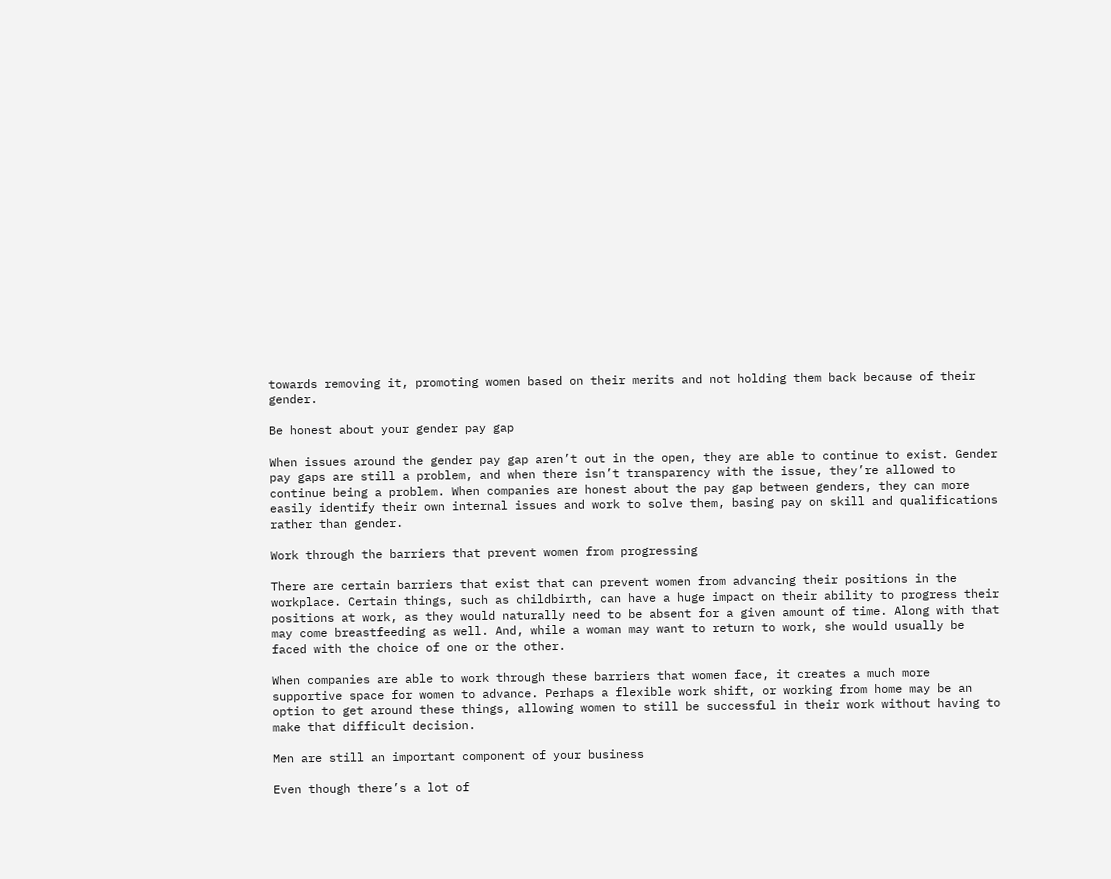towards removing it, promoting women based on their merits and not holding them back because of their gender.

Be honest about your gender pay gap

When issues around the gender pay gap aren’t out in the open, they are able to continue to exist. Gender pay gaps are still a problem, and when there isn’t transparency with the issue, they’re allowed to continue being a problem. When companies are honest about the pay gap between genders, they can more easily identify their own internal issues and work to solve them, basing pay on skill and qualifications rather than gender.

Work through the barriers that prevent women from progressing

There are certain barriers that exist that can prevent women from advancing their positions in the workplace. Certain things, such as childbirth, can have a huge impact on their ability to progress their positions at work, as they would naturally need to be absent for a given amount of time. Along with that may come breastfeeding as well. And, while a woman may want to return to work, she would usually be faced with the choice of one or the other.

When companies are able to work through these barriers that women face, it creates a much more supportive space for women to advance. Perhaps a flexible work shift, or working from home may be an option to get around these things, allowing women to still be successful in their work without having to make that difficult decision.

Men are still an important component of your business

Even though there’s a lot of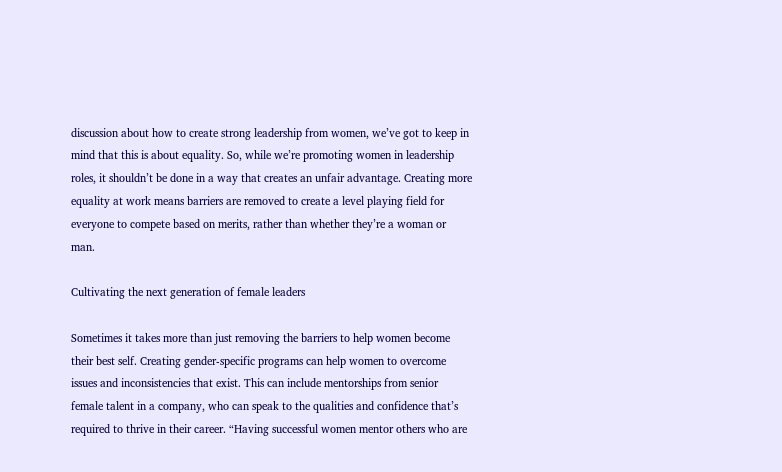discussion about how to create strong leadership from women, we’ve got to keep in mind that this is about equality. So, while we’re promoting women in leadership roles, it shouldn’t be done in a way that creates an unfair advantage. Creating more equality at work means barriers are removed to create a level playing field for everyone to compete based on merits, rather than whether they’re a woman or man.

Cultivating the next generation of female leaders

Sometimes it takes more than just removing the barriers to help women become their best self. Creating gender-specific programs can help women to overcome issues and inconsistencies that exist. This can include mentorships from senior female talent in a company, who can speak to the qualities and confidence that’s required to thrive in their career. “Having successful women mentor others who are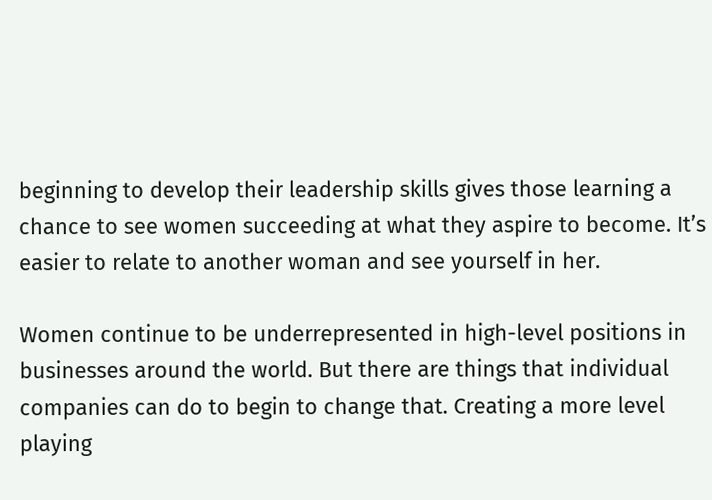beginning to develop their leadership skills gives those learning a chance to see women succeeding at what they aspire to become. It’s easier to relate to another woman and see yourself in her.

Women continue to be underrepresented in high-level positions in businesses around the world. But there are things that individual companies can do to begin to change that. Creating a more level playing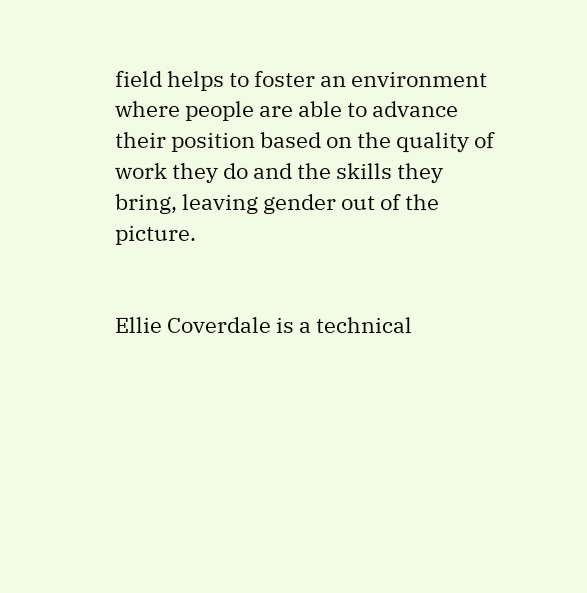field helps to foster an environment where people are able to advance their position based on the quality of work they do and the skills they bring, leaving gender out of the picture.


Ellie Coverdale is a technical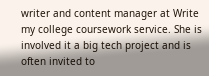writer and content manager at Write my college coursework service. She is involved it a big tech project and is often invited to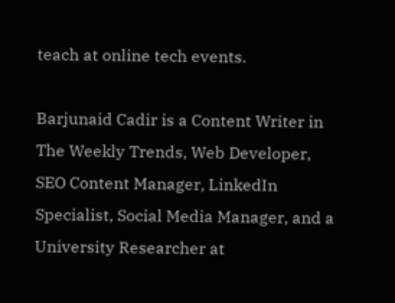teach at online tech events.

Barjunaid Cadir is a Content Writer in The Weekly Trends, Web Developer, SEO Content Manager, LinkedIn Specialist, Social Media Manager, and a University Researcher at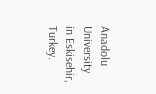Anadolu University in Eskisehir, Turkey.